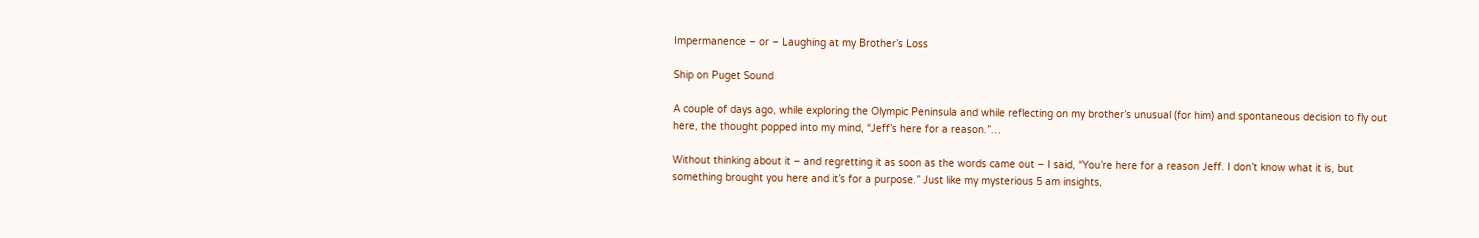Impermanence – or – Laughing at my Brother’s Loss

Ship on Puget Sound

A couple of days ago, while exploring the Olympic Peninsula and while reflecting on my brother’s unusual (for him) and spontaneous decision to fly out here, the thought popped into my mind, “Jeff’s here for a reason.”…

Without thinking about it – and regretting it as soon as the words came out – I said, “You’re here for a reason Jeff. I don’t know what it is, but something brought you here and it’s for a purpose.” Just like my mysterious 5 am insights,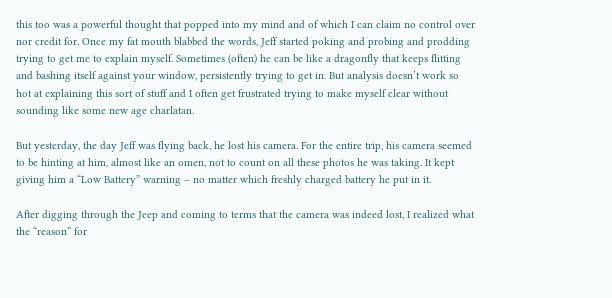this too was a powerful thought that popped into my mind and of which I can claim no control over nor credit for. Once my fat mouth blabbed the words, Jeff started poking and probing and prodding trying to get me to explain myself. Sometimes (often) he can be like a dragonfly that keeps flitting and bashing itself against your window, persistently trying to get in. But analysis doesn’t work so hot at explaining this sort of stuff and I often get frustrated trying to make myself clear without sounding like some new age charlatan.

But yesterday, the day Jeff was flying back, he lost his camera. For the entire trip, his camera seemed to be hinting at him, almost like an omen, not to count on all these photos he was taking. It kept giving him a “Low Battery” warning – no matter which freshly charged battery he put in it.

After digging through the Jeep and coming to terms that the camera was indeed lost, I realized what the “reason” for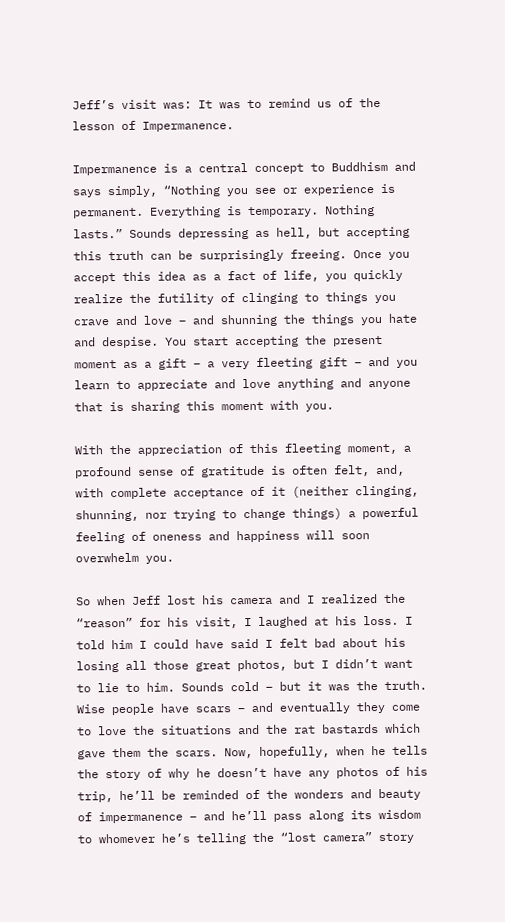Jeff’s visit was: It was to remind us of the lesson of Impermanence.

Impermanence is a central concept to Buddhism and says simply, “Nothing you see or experience is permanent. Everything is temporary. Nothing lasts.” Sounds depressing as hell, but accepting this truth can be surprisingly freeing. Once you accept this idea as a fact of life, you quickly realize the futility of clinging to things you crave and love – and shunning the things you hate and despise. You start accepting the present moment as a gift – a very fleeting gift – and you learn to appreciate and love anything and anyone that is sharing this moment with you.

With the appreciation of this fleeting moment, a profound sense of gratitude is often felt, and, with complete acceptance of it (neither clinging, shunning, nor trying to change things) a powerful feeling of oneness and happiness will soon overwhelm you.

So when Jeff lost his camera and I realized the “reason” for his visit, I laughed at his loss. I told him I could have said I felt bad about his losing all those great photos, but I didn’t want to lie to him. Sounds cold – but it was the truth. Wise people have scars – and eventually they come to love the situations and the rat bastards which gave them the scars. Now, hopefully, when he tells the story of why he doesn’t have any photos of his trip, he’ll be reminded of the wonders and beauty of impermanence – and he’ll pass along its wisdom to whomever he’s telling the “lost camera” story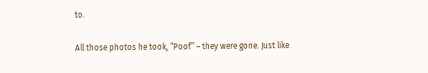to.

All those photos he took, “Poof” – they were gone. Just like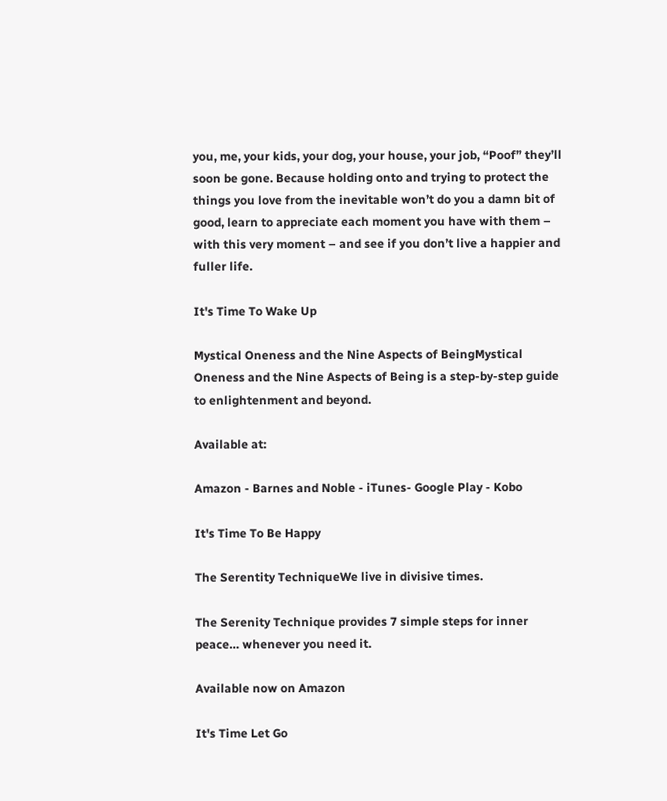you, me, your kids, your dog, your house, your job, “Poof” they’ll soon be gone. Because holding onto and trying to protect the things you love from the inevitable won’t do you a damn bit of good, learn to appreciate each moment you have with them – with this very moment – and see if you don’t live a happier and fuller life.

It's Time To Wake Up

Mystical Oneness and the Nine Aspects of BeingMystical Oneness and the Nine Aspects of Being is a step-by-step guide to enlightenment and beyond.

Available at:

Amazon - Barnes and Noble - iTunes- Google Play - Kobo

It's Time To Be Happy

The Serentity TechniqueWe live in divisive times.

The Serenity Technique provides 7 simple steps for inner peace… whenever you need it.

Available now on Amazon

It's Time Let Go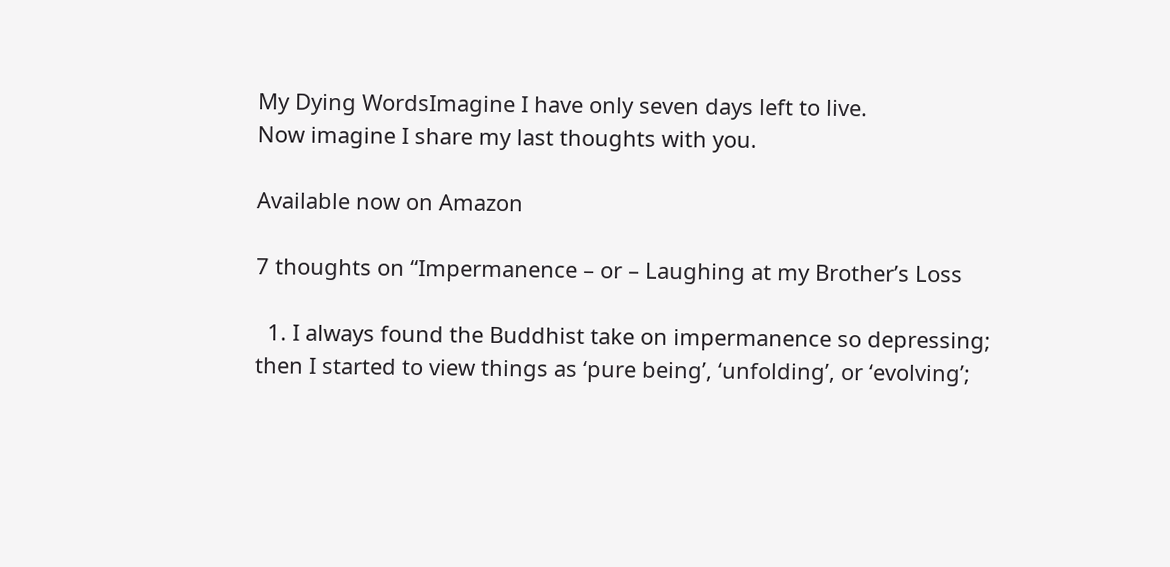My Dying WordsImagine I have only seven days left to live.
Now imagine I share my last thoughts with you.

Available now on Amazon

7 thoughts on “Impermanence – or – Laughing at my Brother’s Loss

  1. I always found the Buddhist take on impermanence so depressing; then I started to view things as ‘pure being’, ‘unfolding’, or ‘evolving’;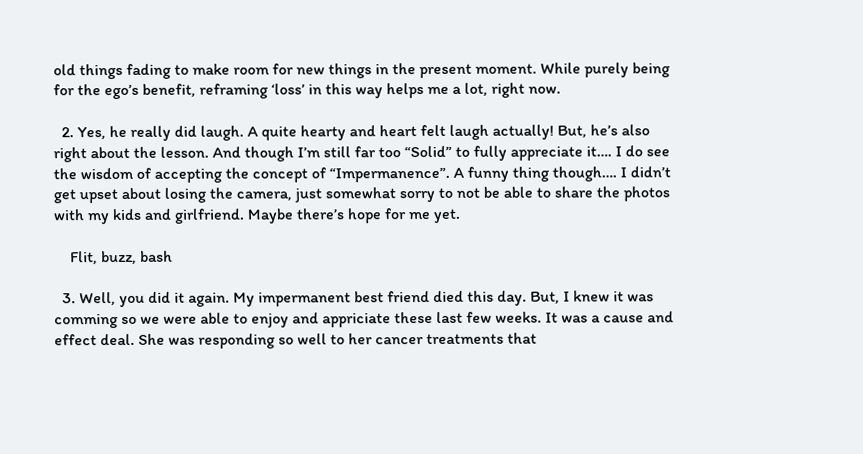old things fading to make room for new things in the present moment. While purely being for the ego’s benefit, reframing ‘loss’ in this way helps me a lot, right now.

  2. Yes, he really did laugh. A quite hearty and heart felt laugh actually! But, he’s also right about the lesson. And though I’m still far too “Solid” to fully appreciate it…. I do see the wisdom of accepting the concept of “Impermanence”. A funny thing though…. I didn’t get upset about losing the camera, just somewhat sorry to not be able to share the photos with my kids and girlfriend. Maybe there’s hope for me yet.

    Flit, buzz, bash

  3. Well, you did it again. My impermanent best friend died this day. But, I knew it was comming so we were able to enjoy and appriciate these last few weeks. It was a cause and effect deal. She was responding so well to her cancer treatments that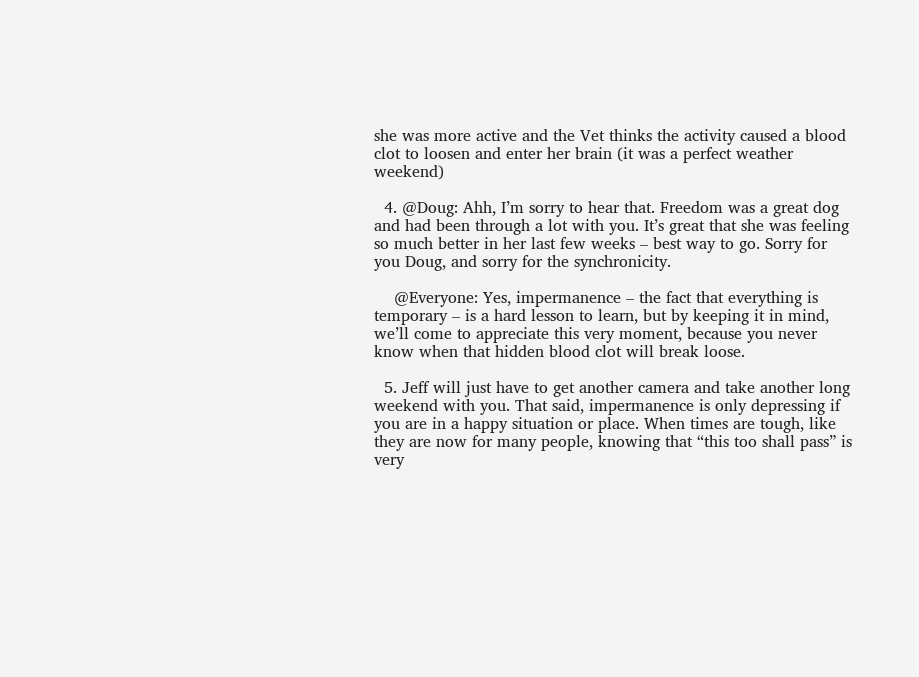she was more active and the Vet thinks the activity caused a blood clot to loosen and enter her brain (it was a perfect weather weekend)

  4. @Doug: Ahh, I’m sorry to hear that. Freedom was a great dog and had been through a lot with you. It’s great that she was feeling so much better in her last few weeks – best way to go. Sorry for you Doug, and sorry for the synchronicity.

    @Everyone: Yes, impermanence – the fact that everything is temporary – is a hard lesson to learn, but by keeping it in mind, we’ll come to appreciate this very moment, because you never know when that hidden blood clot will break loose.

  5. Jeff will just have to get another camera and take another long weekend with you. That said, impermanence is only depressing if you are in a happy situation or place. When times are tough, like they are now for many people, knowing that “this too shall pass” is very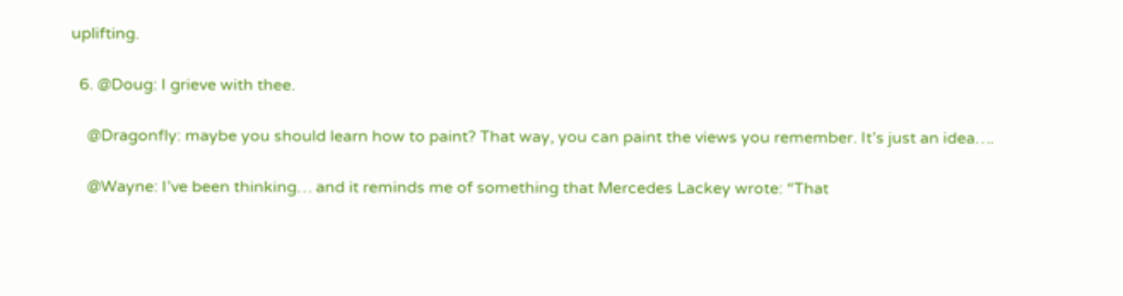uplifting.

  6. @Doug: I grieve with thee.

    @Dragonfly: maybe you should learn how to paint? That way, you can paint the views you remember. It’s just an idea….

    @Wayne: I’ve been thinking… and it reminds me of something that Mercedes Lackey wrote: “That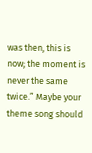was then, this is now; the moment is never the same twice.” Maybe your theme song should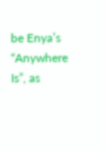be Enya’s “Anywhere Is”, as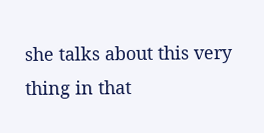she talks about this very thing in that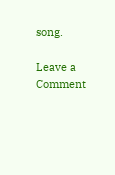song.

Leave a Comment